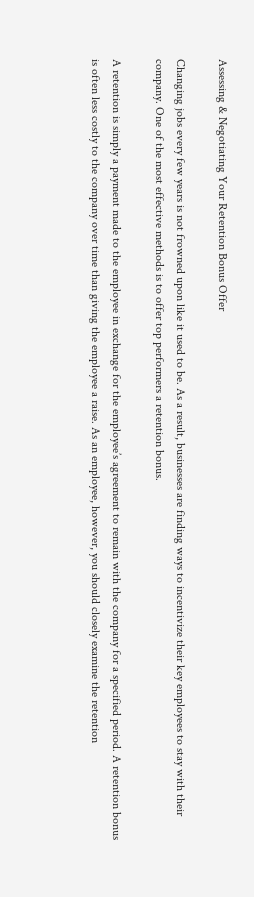Assessing & Negotiating Your Retention Bonus Offer

Changing jobs every few years is not frowned upon like it used to be. As a result, businesses are finding ways to incentivize their key employees to stay with their company. One of the most effective methods is to offer top performers a retention bonus.

A retention is simply a payment made to the employee in exchange for the employee’s agreement to remain with the company for a specified period. A retention bonus is often less costly to the company over time than giving the employee a raise. As an employee, however, you should closely examine the retention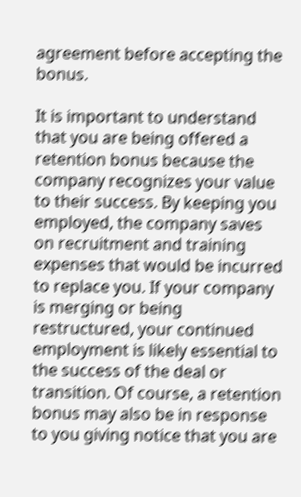agreement before accepting the bonus.

It is important to understand that you are being offered a retention bonus because the company recognizes your value to their success. By keeping you employed, the company saves on recruitment and training expenses that would be incurred to replace you. If your company is merging or being restructured, your continued employment is likely essential to the success of the deal or transition. Of course, a retention bonus may also be in response to you giving notice that you are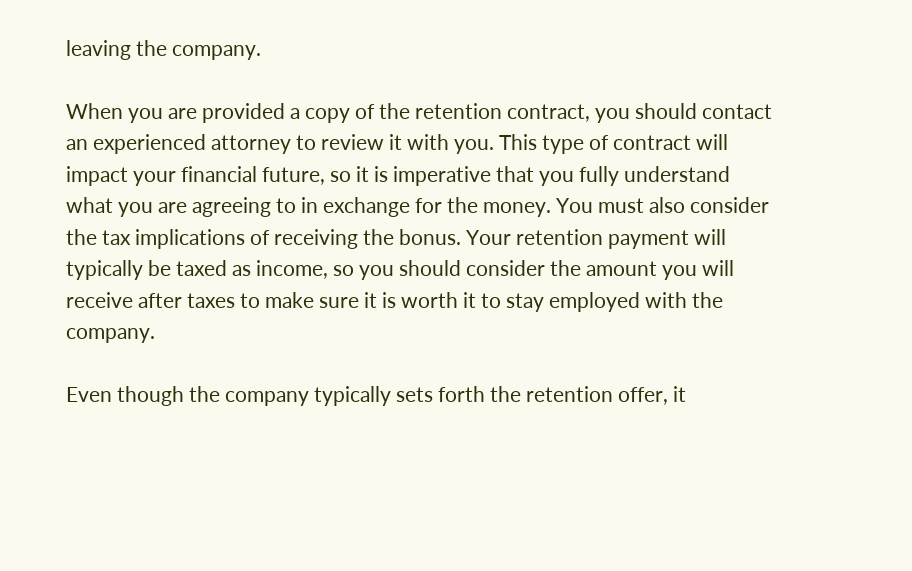leaving the company.

When you are provided a copy of the retention contract, you should contact an experienced attorney to review it with you. This type of contract will impact your financial future, so it is imperative that you fully understand what you are agreeing to in exchange for the money. You must also consider the tax implications of receiving the bonus. Your retention payment will typically be taxed as income, so you should consider the amount you will receive after taxes to make sure it is worth it to stay employed with the company.

Even though the company typically sets forth the retention offer, it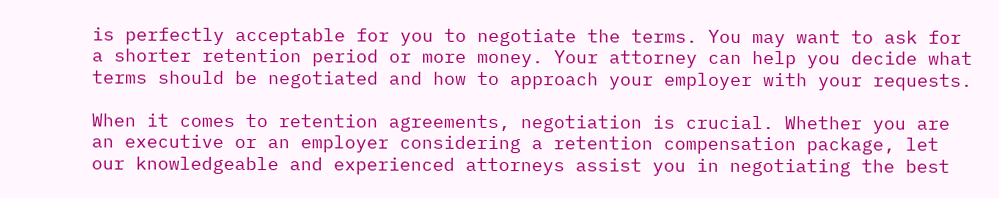is perfectly acceptable for you to negotiate the terms. You may want to ask for a shorter retention period or more money. Your attorney can help you decide what terms should be negotiated and how to approach your employer with your requests.

When it comes to retention agreements, negotiation is crucial. Whether you are an executive or an employer considering a retention compensation package, let our knowledgeable and experienced attorneys assist you in negotiating the best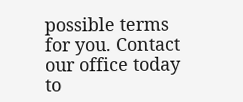possible terms for you. Contact our office today to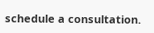schedule a consultation.